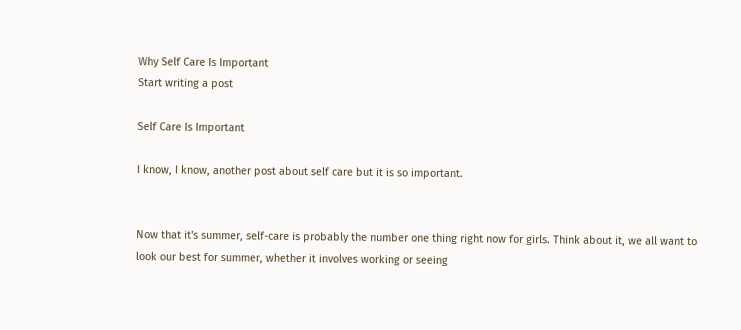Why Self Care Is Important
Start writing a post

Self Care Is Important

I know, I know, another post about self care but it is so important.


Now that it's summer, self-care is probably the number one thing right now for girls. Think about it, we all want to look our best for summer, whether it involves working or seeing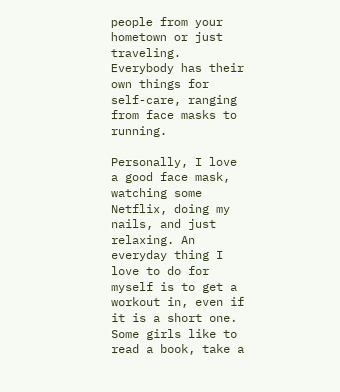people from your hometown or just traveling. Everybody has their own things for self-care, ranging from face masks to running.

Personally, I love a good face mask, watching some Netflix, doing my nails, and just relaxing. An everyday thing I love to do for myself is to get a workout in, even if it is a short one. Some girls like to read a book, take a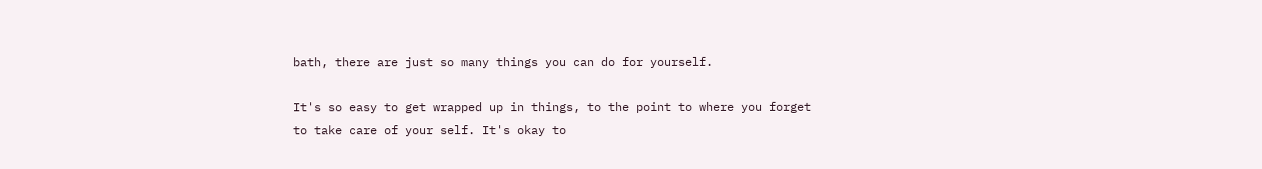bath, there are just so many things you can do for yourself.

It's so easy to get wrapped up in things, to the point to where you forget to take care of your self. It's okay to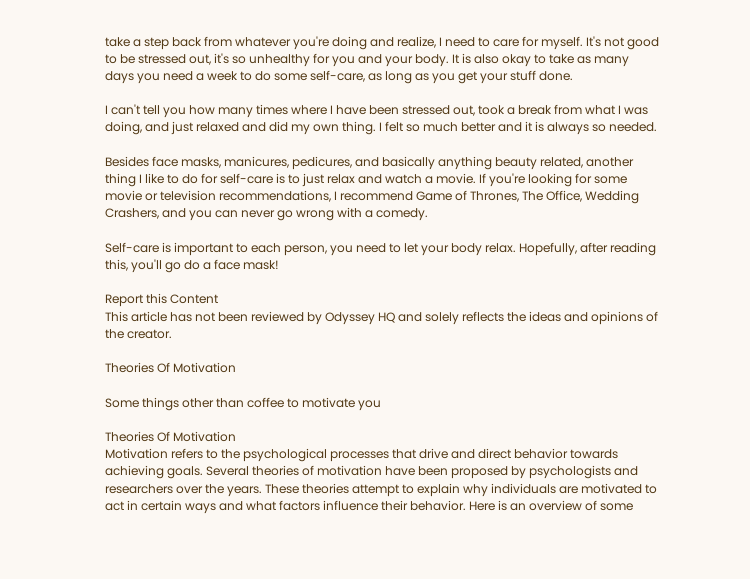take a step back from whatever you're doing and realize, I need to care for myself. It's not good to be stressed out, it's so unhealthy for you and your body. It is also okay to take as many days you need a week to do some self-care, as long as you get your stuff done.

I can't tell you how many times where I have been stressed out, took a break from what I was doing, and just relaxed and did my own thing. I felt so much better and it is always so needed.

Besides face masks, manicures, pedicures, and basically anything beauty related, another thing I like to do for self-care is to just relax and watch a movie. If you're looking for some movie or television recommendations, I recommend Game of Thrones, The Office, Wedding Crashers, and you can never go wrong with a comedy.

Self-care is important to each person, you need to let your body relax. Hopefully, after reading this, you'll go do a face mask!

Report this Content
This article has not been reviewed by Odyssey HQ and solely reflects the ideas and opinions of the creator.

Theories Of Motivation

Some things other than coffee to motivate you

Theories Of Motivation
Motivation refers to the psychological processes that drive and direct behavior towards achieving goals. Several theories of motivation have been proposed by psychologists and researchers over the years. These theories attempt to explain why individuals are motivated to act in certain ways and what factors influence their behavior. Here is an overview of some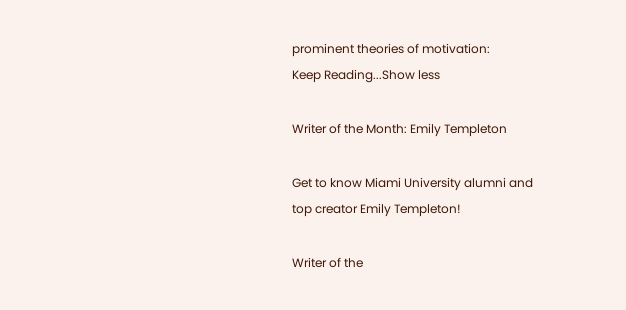prominent theories of motivation:
Keep Reading...Show less

Writer of the Month: Emily Templeton

Get to know Miami University alumni and top creator Emily Templeton!

Writer of the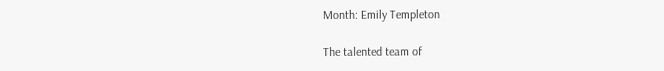Month: Emily Templeton

The talented team of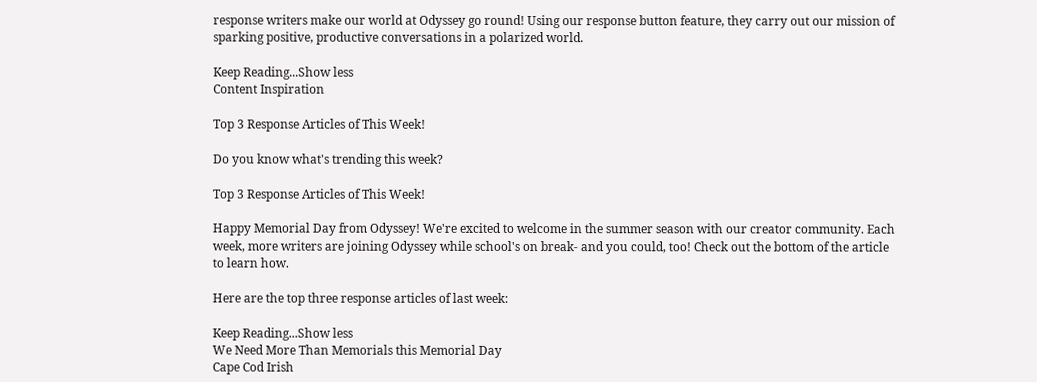response writers make our world at Odyssey go round! Using our response button feature, they carry out our mission of sparking positive, productive conversations in a polarized world.

Keep Reading...Show less
Content Inspiration

Top 3 Response Articles of This Week!

Do you know what's trending this week?

Top 3 Response Articles of This Week!

Happy Memorial Day from Odyssey! We're excited to welcome in the summer season with our creator community. Each week, more writers are joining Odyssey while school's on break- and you could, too! Check out the bottom of the article to learn how.

Here are the top three response articles of last week:

Keep Reading...Show less
We Need More Than Memorials this Memorial Day
Cape Cod Irish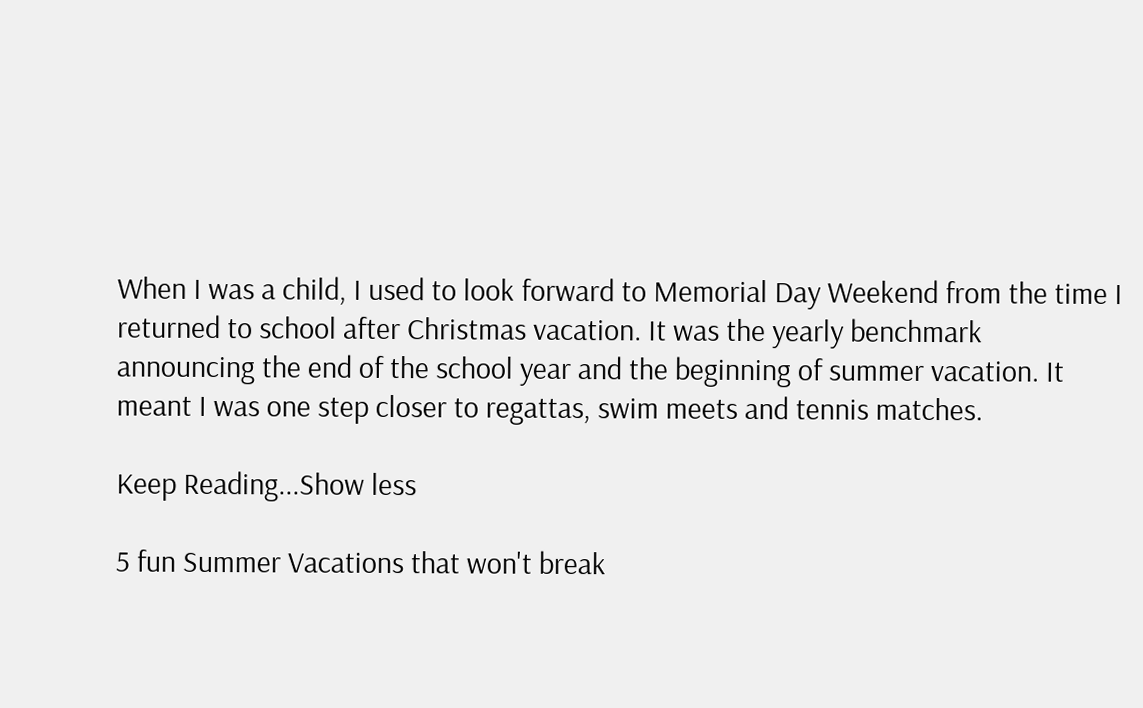When I was a child, I used to look forward to Memorial Day Weekend from the time I returned to school after Christmas vacation. It was the yearly benchmark announcing the end of the school year and the beginning of summer vacation. It meant I was one step closer to regattas, swim meets and tennis matches.

Keep Reading...Show less

5 fun Summer Vacations that won't break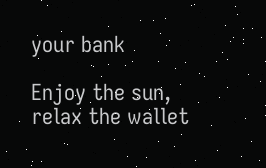your bank

Enjoy the sun, relax the wallet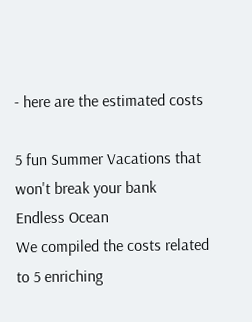- here are the estimated costs

5 fun Summer Vacations that won't break your bank
Endless Ocean
We compiled the costs related to 5 enriching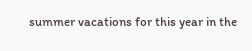summer vacations for this year in the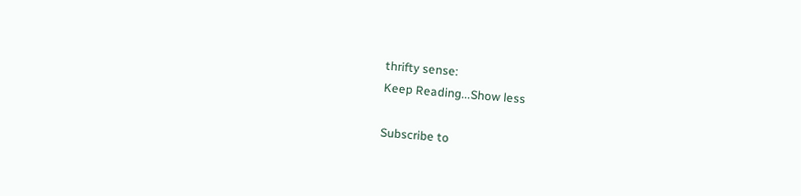thrifty sense:
Keep Reading...Show less

Subscribe to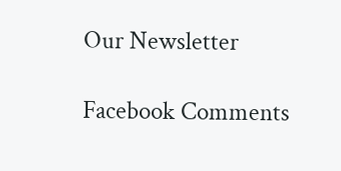Our Newsletter

Facebook Comments